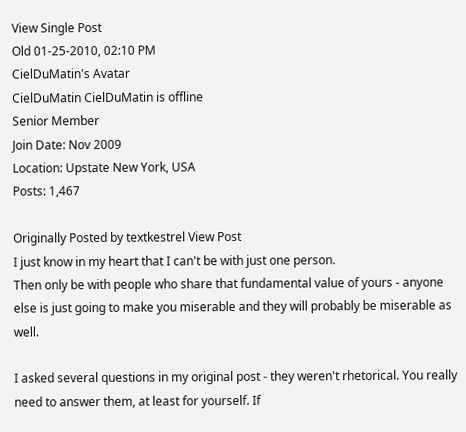View Single Post
Old 01-25-2010, 02:10 PM
CielDuMatin's Avatar
CielDuMatin CielDuMatin is offline
Senior Member
Join Date: Nov 2009
Location: Upstate New York, USA
Posts: 1,467

Originally Posted by textkestrel View Post
I just know in my heart that I can't be with just one person.
Then only be with people who share that fundamental value of yours - anyone else is just going to make you miserable and they will probably be miserable as well.

I asked several questions in my original post - they weren't rhetorical. You really need to answer them, at least for yourself. If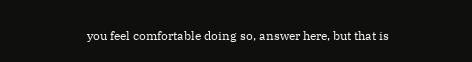you feel comfortable doing so, answer here, but that is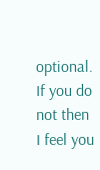optional. If you do not then I feel you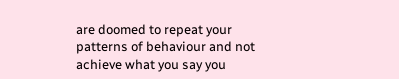are doomed to repeat your patterns of behaviour and not achieve what you say you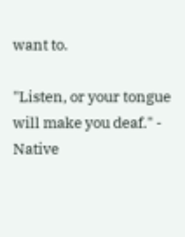want to.

"Listen, or your tongue will make you deaf." - Native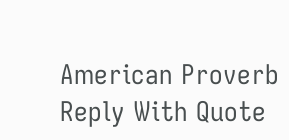American Proverb
Reply With Quote